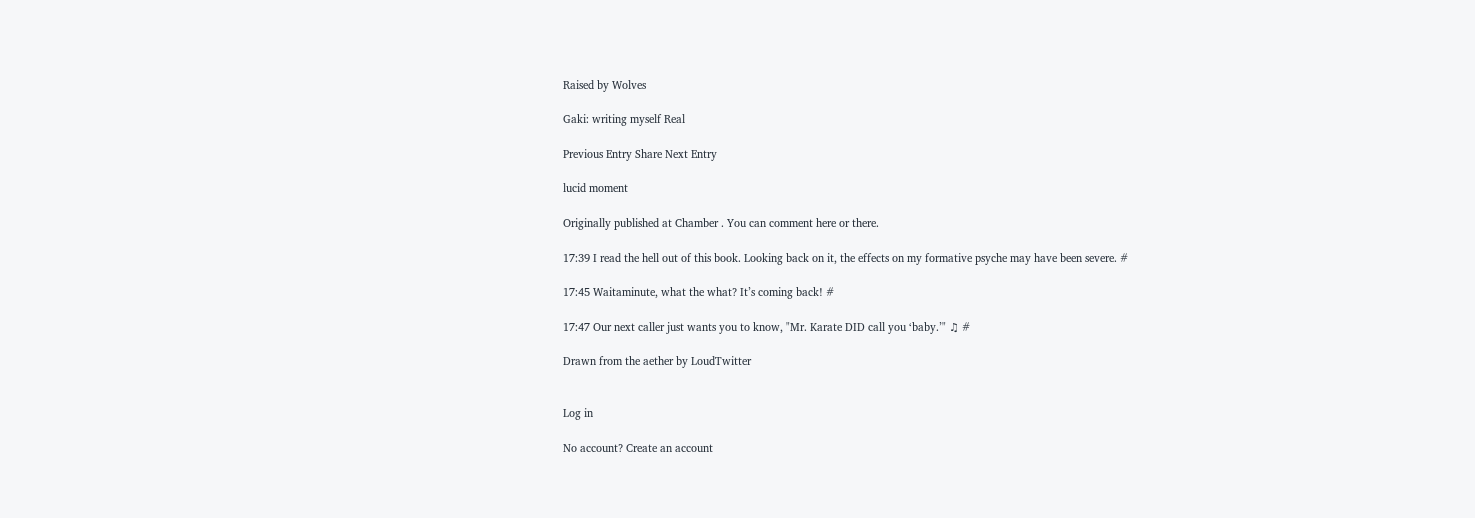Raised by Wolves

Gaki: writing myself Real

Previous Entry Share Next Entry

lucid moment

Originally published at Chamber . You can comment here or there.

17:39 I read the hell out of this book. Looking back on it, the effects on my formative psyche may have been severe. #

17:45 Waitaminute, what the what? It’s coming back! #

17:47 Our next caller just wants you to know, "Mr. Karate DID call you ‘baby.’" ♫ #

Drawn from the aether by LoudTwitter


Log in

No account? Create an account